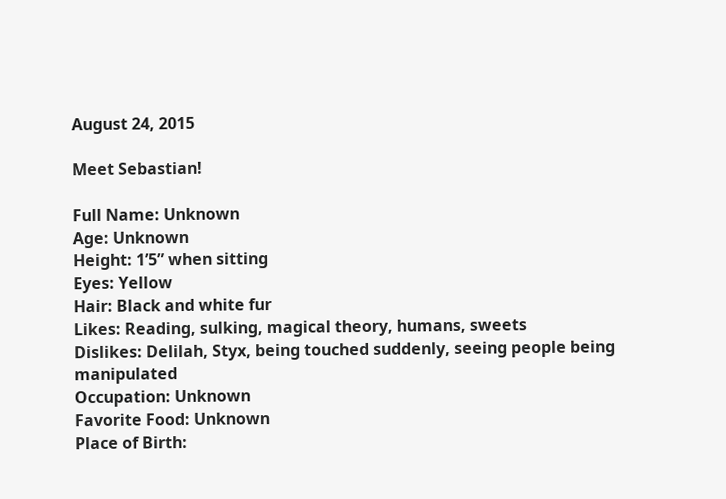August 24, 2015

Meet Sebastian!

Full Name: Unknown
Age: Unknown
Height: 1’5” when sitting
Eyes: Yellow
Hair: Black and white fur
Likes: Reading, sulking, magical theory, humans, sweets
Dislikes: Delilah, Styx, being touched suddenly, seeing people being manipulated
Occupation: Unknown
Favorite Food: Unknown
Place of Birth: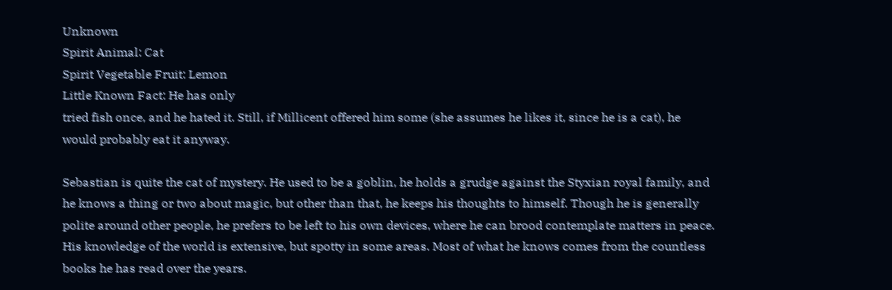Unknown
Spirit Animal: Cat
Spirit Vegetable Fruit: Lemon
Little Known Fact: He has only
tried fish once, and he hated it. Still, if Millicent offered him some (she assumes he likes it, since he is a cat), he would probably eat it anyway.

Sebastian is quite the cat of mystery. He used to be a goblin, he holds a grudge against the Styxian royal family, and he knows a thing or two about magic, but other than that, he keeps his thoughts to himself. Though he is generally polite around other people, he prefers to be left to his own devices, where he can brood contemplate matters in peace. His knowledge of the world is extensive, but spotty in some areas. Most of what he knows comes from the countless books he has read over the years.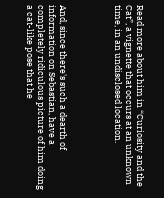Read more about him in “Curiosity and the Cat”, a vignette that occurs at an unknown time, in an undisclosed location.




And, since there's such a dearth of information on Sebastian, have a completely ridiculous picture of him doing a cat-like pose that he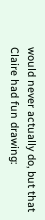would never actually do, but that Claire had fun drawing: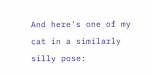And here's one of my cat in a similarly silly pose: